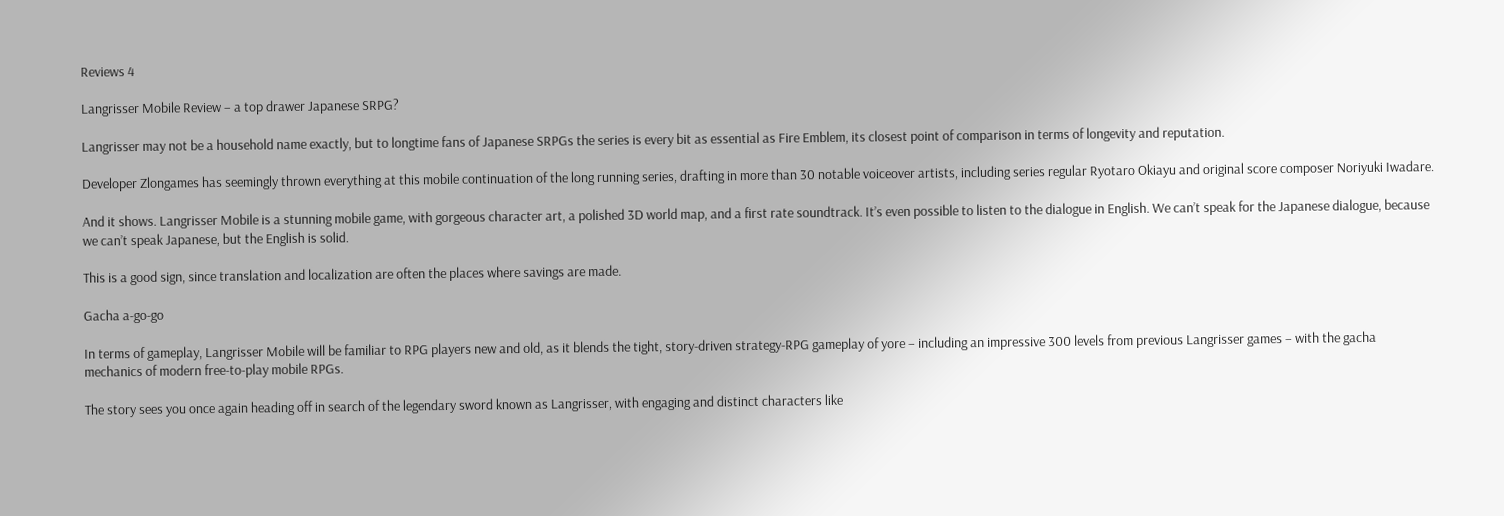Reviews 4

Langrisser Mobile Review – a top drawer Japanese SRPG?

Langrisser may not be a household name exactly, but to longtime fans of Japanese SRPGs the series is every bit as essential as Fire Emblem, its closest point of comparison in terms of longevity and reputation.

Developer Zlongames has seemingly thrown everything at this mobile continuation of the long running series, drafting in more than 30 notable voiceover artists, including series regular Ryotaro Okiayu and original score composer Noriyuki Iwadare.

And it shows. Langrisser Mobile is a stunning mobile game, with gorgeous character art, a polished 3D world map, and a first rate soundtrack. It’s even possible to listen to the dialogue in English. We can’t speak for the Japanese dialogue, because we can’t speak Japanese, but the English is solid.

This is a good sign, since translation and localization are often the places where savings are made.

Gacha a-go-go

In terms of gameplay, Langrisser Mobile will be familiar to RPG players new and old, as it blends the tight, story-driven strategy-RPG gameplay of yore – including an impressive 300 levels from previous Langrisser games – with the gacha mechanics of modern free-to-play mobile RPGs.

The story sees you once again heading off in search of the legendary sword known as Langrisser, with engaging and distinct characters like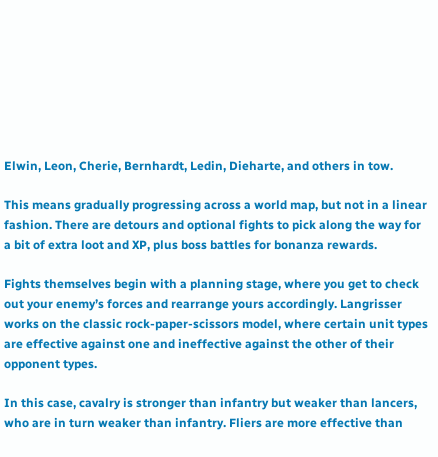Elwin, Leon, Cherie, Bernhardt, Ledin, Dieharte, and others in tow.

This means gradually progressing across a world map, but not in a linear fashion. There are detours and optional fights to pick along the way for a bit of extra loot and XP, plus boss battles for bonanza rewards.

Fights themselves begin with a planning stage, where you get to check out your enemy’s forces and rearrange yours accordingly. Langrisser works on the classic rock-paper-scissors model, where certain unit types are effective against one and ineffective against the other of their opponent types.

In this case, cavalry is stronger than infantry but weaker than lancers, who are in turn weaker than infantry. Fliers are more effective than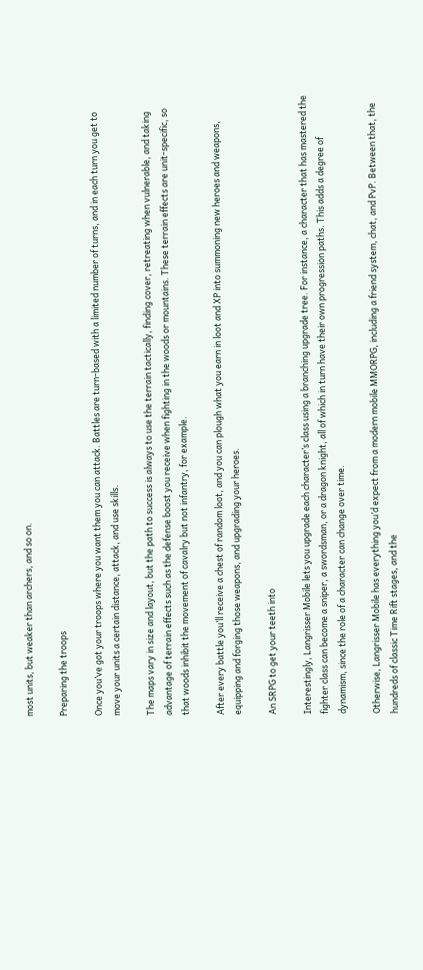most units, but weaker than archers, and so on.

Preparing the troops

Once you’ve got your troops where you want them you can attack. Battles are turn-based with a limited number of turns, and in each turn you get to move your units a certain distance, attack, and use skills.

The maps vary in size and layout, but the path to success is always to use the terrain tactically, finding cover, retreating when vulnerable, and taking advantage of terrain effects such as the defense boost you receive when fighting in the woods or mountains. These terrain effects are unit-specific, so that woods inhibit the movement of cavalry but not infantry, for example.

After every battle you’ll receive a chest of random loot, and you can plough what you earn in loot and XP into summoning new heroes and weapons, equipping and forging those weapons, and upgrading your heroes.

An SRPG to get your teeth into

Interestingly, Langrisser Mobile lets you upgrade each character’s class using a branching upgrade tree. For instance, a character that has mastered the fighter class can become a sniper, a swordsman, or a dragon knight, all of which in turn have their own progression paths. This adds a degree of dynamism, since the role of a character can change over time.

Otherwise, Langrisser Mobile has everything you’d expect from a modern mobile MMORPG, including a friend system, chat, and PvP. Between that, the hundreds of classic Time Rift stages, and the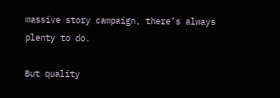massive story campaign, there’s always plenty to do.

But quality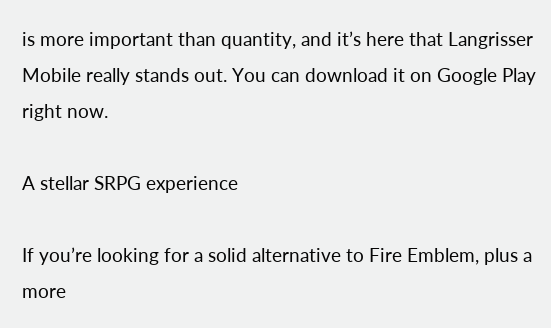is more important than quantity, and it’s here that Langrisser Mobile really stands out. You can download it on Google Play right now.

A stellar SRPG experience

If you’re looking for a solid alternative to Fire Emblem, plus a more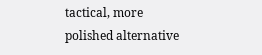tactical, more polished alternative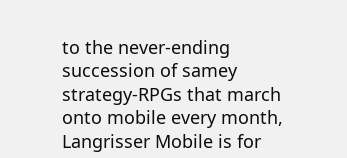to the never-ending succession of samey strategy-RPGs that march onto mobile every month, Langrisser Mobile is for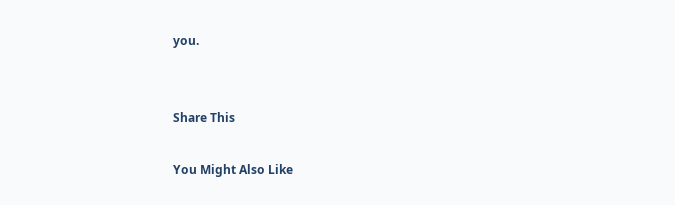you.


Share This

You Might Also Like